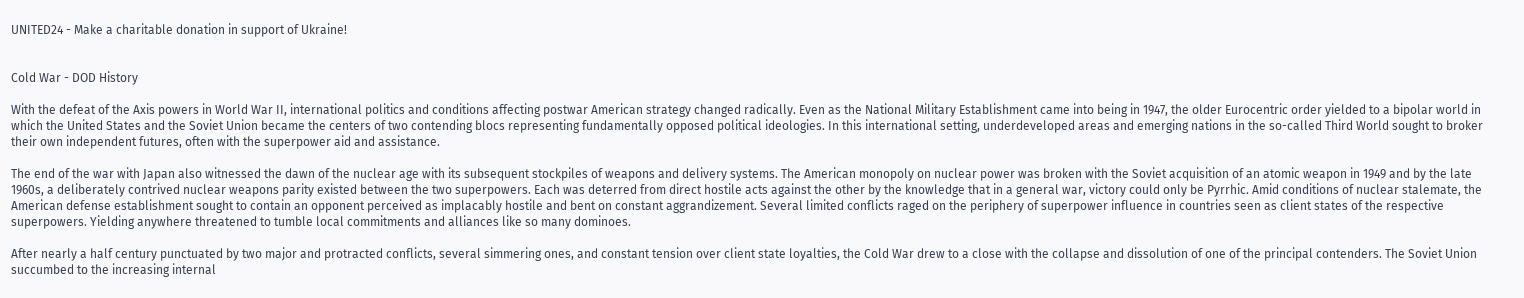UNITED24 - Make a charitable donation in support of Ukraine!


Cold War - DOD History

With the defeat of the Axis powers in World War II, international politics and conditions affecting postwar American strategy changed radically. Even as the National Military Establishment came into being in 1947, the older Eurocentric order yielded to a bipolar world in which the United States and the Soviet Union became the centers of two contending blocs representing fundamentally opposed political ideologies. In this international setting, underdeveloped areas and emerging nations in the so-called Third World sought to broker their own independent futures, often with the superpower aid and assistance.

The end of the war with Japan also witnessed the dawn of the nuclear age with its subsequent stockpiles of weapons and delivery systems. The American monopoly on nuclear power was broken with the Soviet acquisition of an atomic weapon in 1949 and by the late 1960s, a deliberately contrived nuclear weapons parity existed between the two superpowers. Each was deterred from direct hostile acts against the other by the knowledge that in a general war, victory could only be Pyrrhic. Amid conditions of nuclear stalemate, the American defense establishment sought to contain an opponent perceived as implacably hostile and bent on constant aggrandizement. Several limited conflicts raged on the periphery of superpower influence in countries seen as client states of the respective superpowers. Yielding anywhere threatened to tumble local commitments and alliances like so many dominoes.

After nearly a half century punctuated by two major and protracted conflicts, several simmering ones, and constant tension over client state loyalties, the Cold War drew to a close with the collapse and dissolution of one of the principal contenders. The Soviet Union succumbed to the increasing internal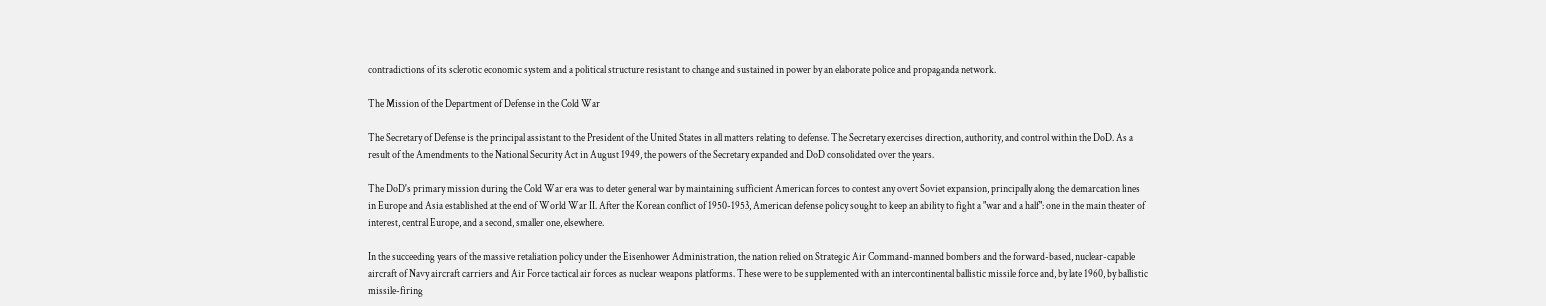contradictions of its sclerotic economic system and a political structure resistant to change and sustained in power by an elaborate police and propaganda network.

The Mission of the Department of Defense in the Cold War

The Secretary of Defense is the principal assistant to the President of the United States in all matters relating to defense. The Secretary exercises direction, authority, and control within the DoD. As a result of the Amendments to the National Security Act in August 1949, the powers of the Secretary expanded and DoD consolidated over the years.

The DoD's primary mission during the Cold War era was to deter general war by maintaining sufficient American forces to contest any overt Soviet expansion, principally along the demarcation lines in Europe and Asia established at the end of World War II. After the Korean conflict of 1950-1953, American defense policy sought to keep an ability to fight a "war and a half": one in the main theater of interest, central Europe, and a second, smaller one, elsewhere.

In the succeeding years of the massive retaliation policy under the Eisenhower Administration, the nation relied on Strategic Air Command-manned bombers and the forward-based, nuclear-capable aircraft of Navy aircraft carriers and Air Force tactical air forces as nuclear weapons platforms. These were to be supplemented with an intercontinental ballistic missile force and, by late 1960, by ballistic missile-firing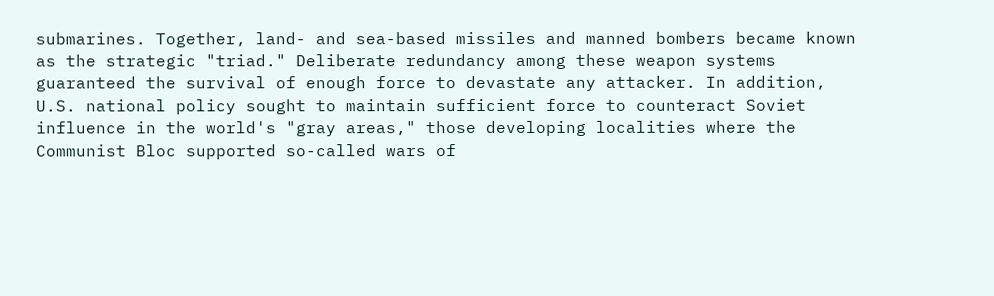submarines. Together, land- and sea-based missiles and manned bombers became known as the strategic "triad." Deliberate redundancy among these weapon systems guaranteed the survival of enough force to devastate any attacker. In addition, U.S. national policy sought to maintain sufficient force to counteract Soviet influence in the world's "gray areas," those developing localities where the Communist Bloc supported so-called wars of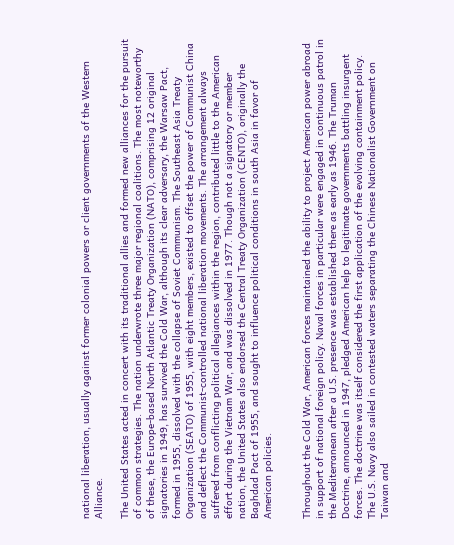national liberation, usually against former colonial powers or client governments of the Western Alliance.

The United States acted in concert with its traditional allies and formed new alliances for the pursuit of common strategies. The nation underwrote three major regional coalitions. The most noteworthy of these, the Europe-based North Atlantic Treaty Organization (NATO), comprising 12 original signatories in 1949, has survived the Cold War, although its clear adversary, the Warsaw Pact, formed in 1955, dissolved with the collapse of Soviet Communism. The Southeast Asia Treaty Organization (SEATO) of 1955, with eight members, existed to offset the power of Communist China and deflect the Communist-controlled national liberation movements. The arrangement always suffered from conflicting political allegiances within the region, contributed little to the American effort during the Vietnam War, and was dissolved in 1977. Though not a signatory or member nation, the United States also endorsed the Central Treaty Organization (CENTO), originally the Baghdad Pact of 1955, and sought to influence political conditions in south Asia in favor of American policies.


Throughout the Cold War, American forces maintained the ability to project American power abroad in support of national foreign policy. Naval forces in particular were engaged in continuous patrol in the Mediterranean after a U.S. presence was established there as early as 1946. The Truman Doctrine, announced in 1947, pledged American help to legitimate governments battling insurgent forces. The doctrine was itself considered the first application of the evolving containment policy. The U.S. Navy also sailed in contested waters separating the Chinese Nationalist Government on Taiwan and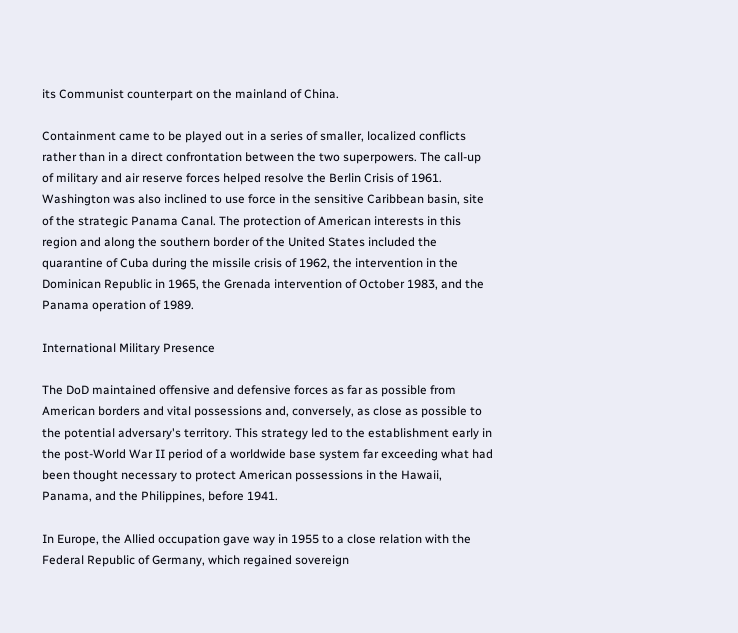its Communist counterpart on the mainland of China.

Containment came to be played out in a series of smaller, localized conflicts rather than in a direct confrontation between the two superpowers. The call-up of military and air reserve forces helped resolve the Berlin Crisis of 1961. Washington was also inclined to use force in the sensitive Caribbean basin, site of the strategic Panama Canal. The protection of American interests in this region and along the southern border of the United States included the quarantine of Cuba during the missile crisis of 1962, the intervention in the Dominican Republic in 1965, the Grenada intervention of October 1983, and the Panama operation of 1989.

International Military Presence

The DoD maintained offensive and defensive forces as far as possible from American borders and vital possessions and, conversely, as close as possible to the potential adversary's territory. This strategy led to the establishment early in the post-World War II period of a worldwide base system far exceeding what had been thought necessary to protect American possessions in the Hawaii, Panama, and the Philippines, before 1941.

In Europe, the Allied occupation gave way in 1955 to a close relation with the Federal Republic of Germany, which regained sovereign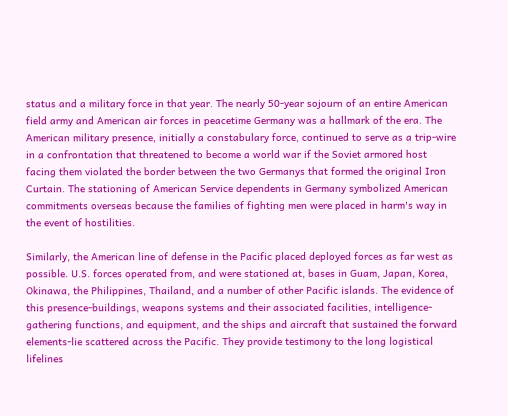status and a military force in that year. The nearly 50-year sojourn of an entire American field army and American air forces in peacetime Germany was a hallmark of the era. The American military presence, initially a constabulary force, continued to serve as a trip-wire in a confrontation that threatened to become a world war if the Soviet armored host facing them violated the border between the two Germanys that formed the original Iron Curtain. The stationing of American Service dependents in Germany symbolized American commitments overseas because the families of fighting men were placed in harm's way in the event of hostilities.

Similarly, the American line of defense in the Pacific placed deployed forces as far west as possible. U.S. forces operated from, and were stationed at, bases in Guam, Japan, Korea, Okinawa, the Philippines, Thailand, and a number of other Pacific islands. The evidence of this presence-buildings, weapons systems and their associated facilities, intelligence-gathering functions, and equipment, and the ships and aircraft that sustained the forward elements-lie scattered across the Pacific. They provide testimony to the long logistical lifelines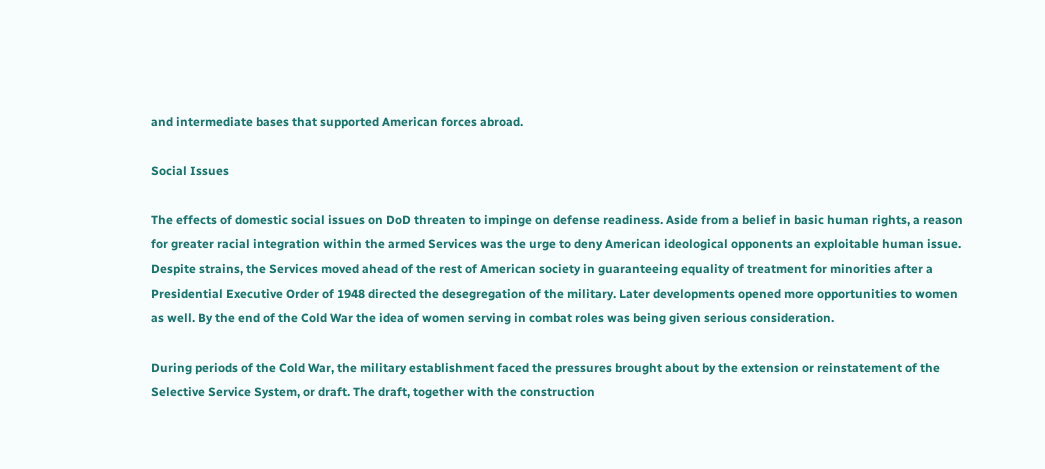and intermediate bases that supported American forces abroad.

Social Issues

The effects of domestic social issues on DoD threaten to impinge on defense readiness. Aside from a belief in basic human rights, a reason for greater racial integration within the armed Services was the urge to deny American ideological opponents an exploitable human issue. Despite strains, the Services moved ahead of the rest of American society in guaranteeing equality of treatment for minorities after a Presidential Executive Order of 1948 directed the desegregation of the military. Later developments opened more opportunities to women as well. By the end of the Cold War the idea of women serving in combat roles was being given serious consideration.

During periods of the Cold War, the military establishment faced the pressures brought about by the extension or reinstatement of the Selective Service System, or draft. The draft, together with the construction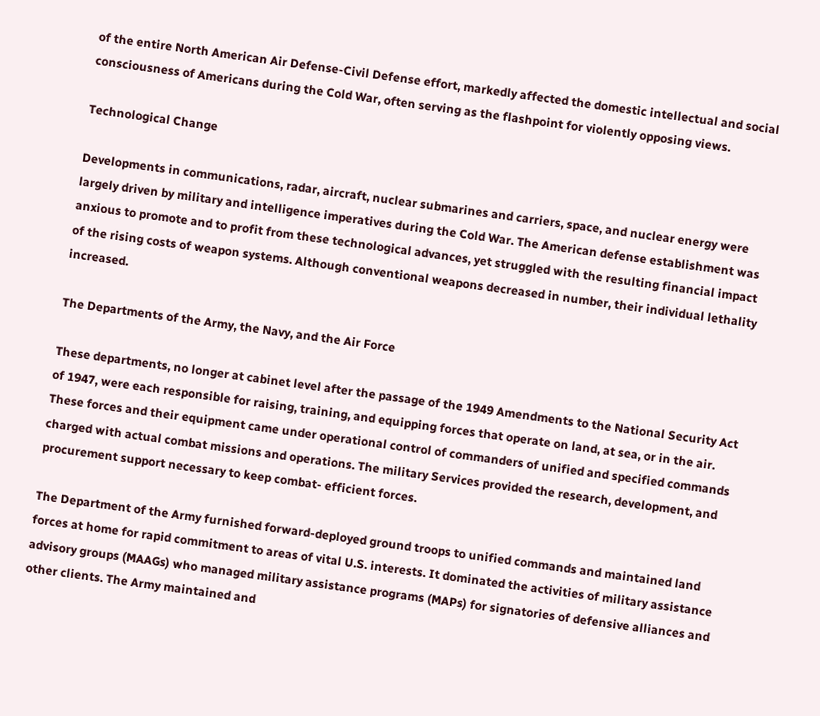of the entire North American Air Defense-Civil Defense effort, markedly affected the domestic intellectual and social consciousness of Americans during the Cold War, often serving as the flashpoint for violently opposing views.

Technological Change

Developments in communications, radar, aircraft, nuclear submarines and carriers, space, and nuclear energy were largely driven by military and intelligence imperatives during the Cold War. The American defense establishment was anxious to promote and to profit from these technological advances, yet struggled with the resulting financial impact of the rising costs of weapon systems. Although conventional weapons decreased in number, their individual lethality increased.

The Departments of the Army, the Navy, and the Air Force

These departments, no longer at cabinet level after the passage of the 1949 Amendments to the National Security Act of 1947, were each responsible for raising, training, and equipping forces that operate on land, at sea, or in the air. These forces and their equipment came under operational control of commanders of unified and specified commands charged with actual combat missions and operations. The military Services provided the research, development, and procurement support necessary to keep combat- efficient forces.

The Department of the Army furnished forward-deployed ground troops to unified commands and maintained land forces at home for rapid commitment to areas of vital U.S. interests. It dominated the activities of military assistance advisory groups (MAAGs) who managed military assistance programs (MAPs) for signatories of defensive alliances and other clients. The Army maintained and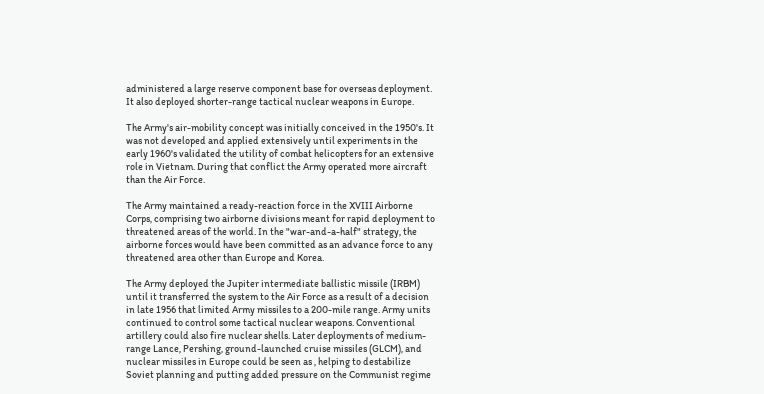administered a large reserve component base for overseas deployment. It also deployed shorter-range tactical nuclear weapons in Europe.

The Army's air-mobility concept was initially conceived in the 1950's. It was not developed and applied extensively until experiments in the early 1960's validated the utility of combat helicopters for an extensive role in Vietnam. During that conflict the Army operated more aircraft than the Air Force.

The Army maintained a ready-reaction force in the XVIII Airborne Corps, comprising two airborne divisions meant for rapid deployment to threatened areas of the world. In the "war-and-a-half" strategy, the airborne forces would have been committed as an advance force to any threatened area other than Europe and Korea.

The Army deployed the Jupiter intermediate ballistic missile (IRBM) until it transferred the system to the Air Force as a result of a decision in late 1956 that limited Army missiles to a 200-mile range. Army units continued to control some tactical nuclear weapons. Conventional artillery could also fire nuclear shells. Later deployments of medium-range Lance, Pershing, ground-launched cruise missiles (GLCM), and nuclear missiles in Europe could be seen as , helping to destabilize Soviet planning and putting added pressure on the Communist regime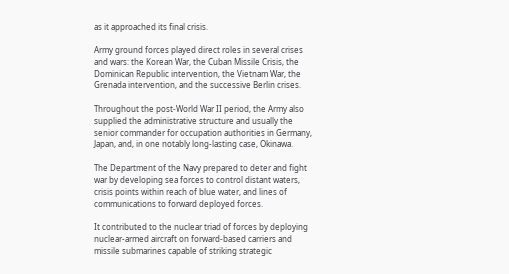as it approached its final crisis.

Army ground forces played direct roles in several crises and wars: the Korean War, the Cuban Missile Crisis, the Dominican Republic intervention, the Vietnam War, the Grenada intervention, and the successive Berlin crises.

Throughout the post-World War II period, the Army also supplied the administrative structure and usually the senior commander for occupation authorities in Germany, Japan, and, in one notably long-lasting case, Okinawa.

The Department of the Navy prepared to deter and fight war by developing sea forces to control distant waters, crisis points within reach of blue water, and lines of communications to forward deployed forces.

It contributed to the nuclear triad of forces by deploying nuclear-armed aircraft on forward-based carriers and missile submarines capable of striking strategic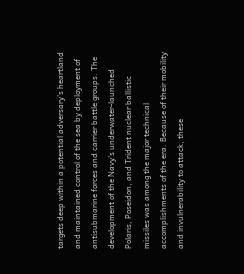targets deep within a potential adversary's heartland and maintained control of the sea by deployment of antisubmarine forces and carrier battle groups. The development of the Navy's underwater-launched Polaris, Poseidon, and Trident nuclear ballistic missiles was among the major technical accomplishments of the era. Because of their mobility and invulnerability to attack, these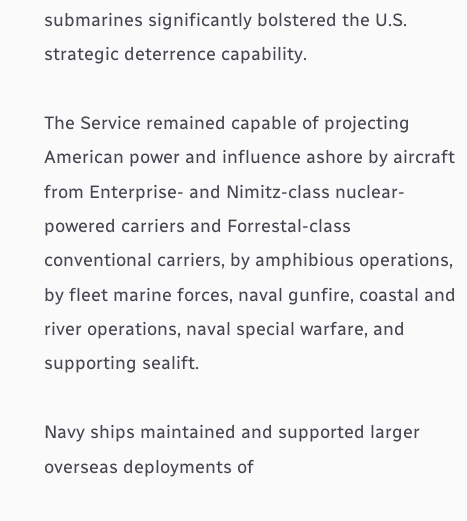submarines significantly bolstered the U.S. strategic deterrence capability.

The Service remained capable of projecting American power and influence ashore by aircraft from Enterprise- and Nimitz-class nuclear-powered carriers and Forrestal-class conventional carriers, by amphibious operations, by fleet marine forces, naval gunfire, coastal and river operations, naval special warfare, and supporting sealift.

Navy ships maintained and supported larger overseas deployments of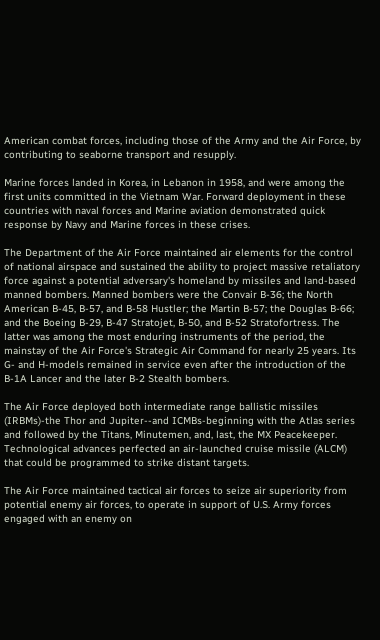American combat forces, including those of the Army and the Air Force, by contributing to seaborne transport and resupply.

Marine forces landed in Korea, in Lebanon in 1958, and were among the first units committed in the Vietnam War. Forward deployment in these countries with naval forces and Marine aviation demonstrated quick response by Navy and Marine forces in these crises.

The Department of the Air Force maintained air elements for the control of national airspace and sustained the ability to project massive retaliatory force against a potential adversary's homeland by missiles and land-based manned bombers. Manned bombers were the Convair B-36; the North American B-45, B-57, and B-58 Hustler; the Martin B-57; the Douglas B-66; and the Boeing B-29, B-47 Stratojet, B-50, and B-52 Stratofortress. The latter was among the most enduring instruments of the period, the mainstay of the Air Force's Strategic Air Command for nearly 25 years. Its G- and H-models remained in service even after the introduction of the B-1A Lancer and the later B-2 Stealth bombers.

The Air Force deployed both intermediate range ballistic missiles (IRBMs)-the Thor and Jupiter--and ICMBs-beginning with the Atlas series and followed by the Titans, Minutemen, and, last, the MX Peacekeeper. Technological advances perfected an air-launched cruise missile (ALCM) that could be programmed to strike distant targets.

The Air Force maintained tactical air forces to seize air superiority from potential enemy air forces, to operate in support of U.S. Army forces engaged with an enemy on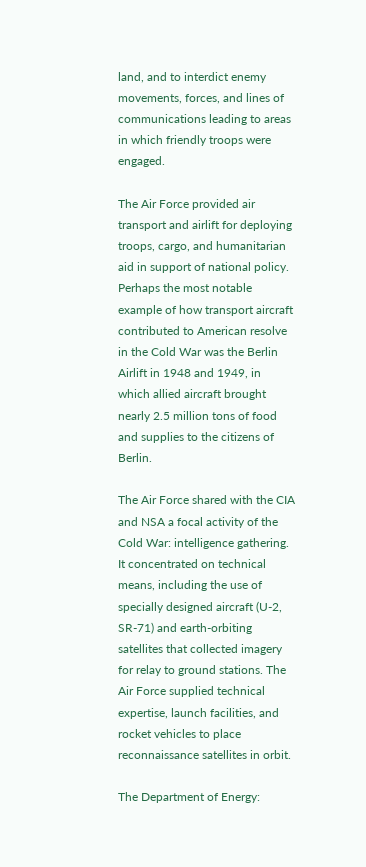land, and to interdict enemy movements, forces, and lines of communications leading to areas in which friendly troops were engaged.

The Air Force provided air transport and airlift for deploying troops, cargo, and humanitarian aid in support of national policy. Perhaps the most notable example of how transport aircraft contributed to American resolve in the Cold War was the Berlin Airlift in 1948 and 1949, in which allied aircraft brought nearly 2.5 million tons of food and supplies to the citizens of Berlin.

The Air Force shared with the CIA and NSA a focal activity of the Cold War: intelligence gathering. It concentrated on technical means, including the use of specially designed aircraft (U-2, SR-71) and earth-orbiting satellites that collected imagery for relay to ground stations. The Air Force supplied technical expertise, launch facilities, and rocket vehicles to place reconnaissance satellites in orbit.

The Department of Energy: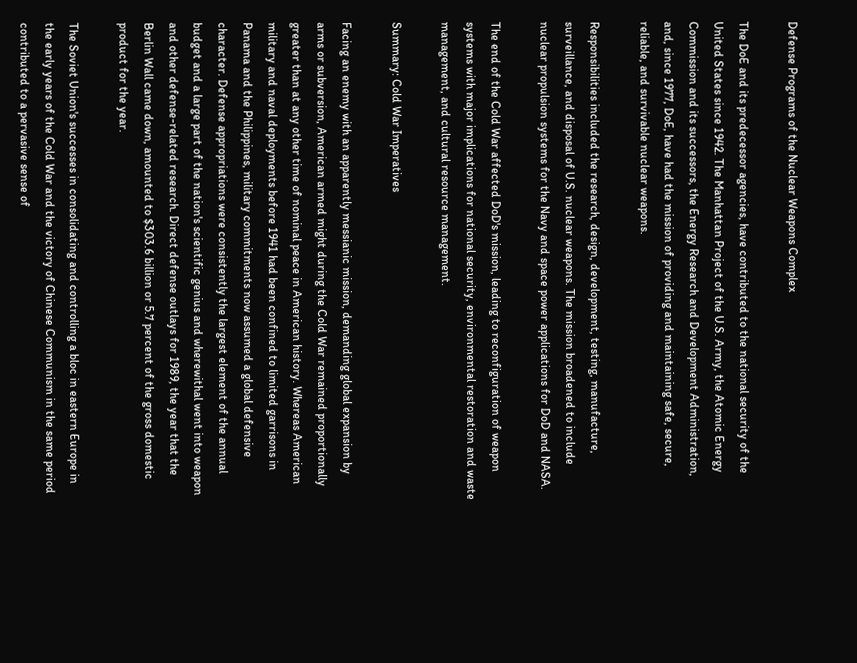Defense Programs of the Nuclear Weapons Complex

The DoE and its predecessor agencies, have contributed to the national security of the United States since 1942. The Manhattan Project of the U.S. Army, the Atomic Energy Commission and its successors, the Energy Research and Development Administration, and, since 1977, DoE, have had the mission of providing and maintaining safe, secure, reliable, and survivable nuclear weapons.

Responsibilities included the research, design, development, testing, manufacture, surveillance, and disposal of U.S. nuclear weapons. The mission broadened to include nuclear propulsion systems for the Navy and space power applications for DoD and NASA.

The end of the Cold War affected DoD's mission, leading to reconfiguration of weapon systems with major implications for national security, environmental restoration and waste management, and cultural resource management.

Summary: Cold War Imperatives

Facing an enemy with an apparently messianic mission, demanding global expansion by arms or subversion, American armed might during the Cold War remained proportionally greater than at any other time of nominal peace in American history. Whereas American military and naval deployments before 1941 had been confined to limited garrisons in Panama and the Philippines, military commitments now assumed a global defensive character. Defense appropriations were consistently the largest element of the annual budget and a large part of the nation's scientific genius and wherewithal went into weapon and other defense-related research. Direct defense outlays for 1989, the year that the Berlin Wall came down, amounted to $303.6 billion or 5.7 percent of the gross domestic product for the year.

The Soviet Union's successes in consolidating and controlling a bloc in eastern Europe in the early years of the Cold War and the victory of Chinese Communism in the same period contributed to a pervasive sense of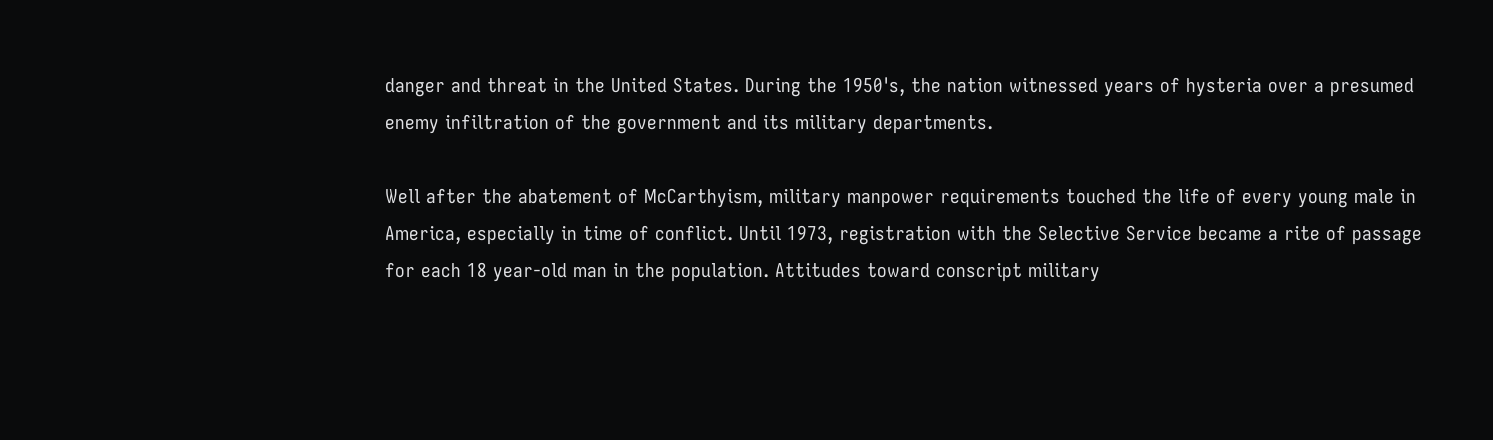danger and threat in the United States. During the 1950's, the nation witnessed years of hysteria over a presumed enemy infiltration of the government and its military departments.

Well after the abatement of McCarthyism, military manpower requirements touched the life of every young male in America, especially in time of conflict. Until 1973, registration with the Selective Service became a rite of passage for each 18 year-old man in the population. Attitudes toward conscript military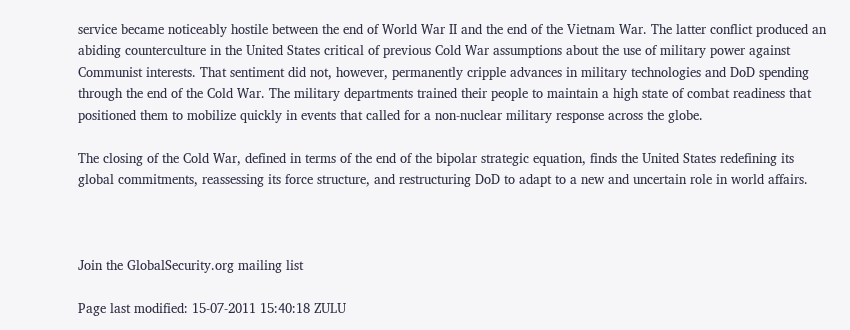service became noticeably hostile between the end of World War II and the end of the Vietnam War. The latter conflict produced an abiding counterculture in the United States critical of previous Cold War assumptions about the use of military power against Communist interests. That sentiment did not, however, permanently cripple advances in military technologies and DoD spending through the end of the Cold War. The military departments trained their people to maintain a high state of combat readiness that positioned them to mobilize quickly in events that called for a non-nuclear military response across the globe.

The closing of the Cold War, defined in terms of the end of the bipolar strategic equation, finds the United States redefining its global commitments, reassessing its force structure, and restructuring DoD to adapt to a new and uncertain role in world affairs.



Join the GlobalSecurity.org mailing list

Page last modified: 15-07-2011 15:40:18 ZULU